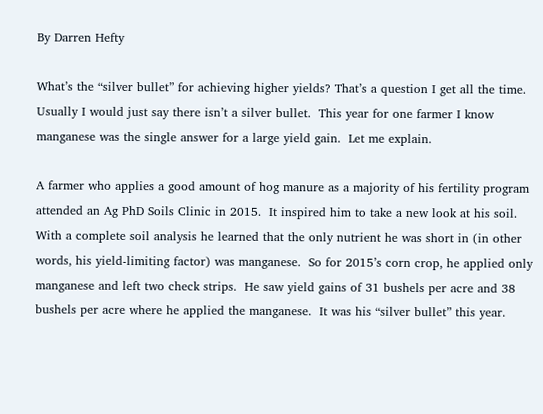By Darren Hefty

What’s the “silver bullet” for achieving higher yields? That’s a question I get all the time. Usually I would just say there isn’t a silver bullet.  This year for one farmer I know manganese was the single answer for a large yield gain.  Let me explain.

A farmer who applies a good amount of hog manure as a majority of his fertility program attended an Ag PhD Soils Clinic in 2015.  It inspired him to take a new look at his soil.  With a complete soil analysis he learned that the only nutrient he was short in (in other words, his yield-limiting factor) was manganese.  So for 2015’s corn crop, he applied only manganese and left two check strips.  He saw yield gains of 31 bushels per acre and 38 bushels per acre where he applied the manganese.  It was his “silver bullet” this year.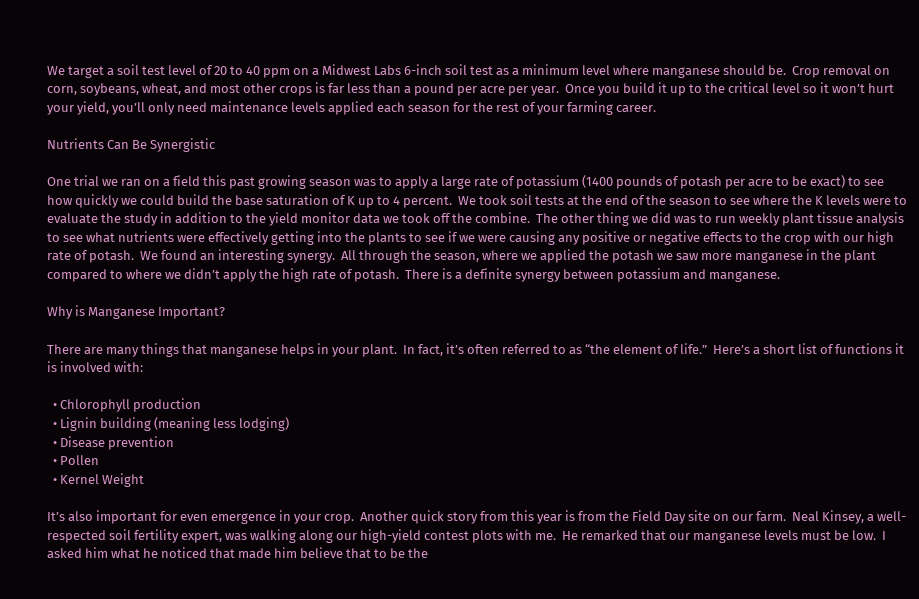We target a soil test level of 20 to 40 ppm on a Midwest Labs 6-inch soil test as a minimum level where manganese should be.  Crop removal on corn, soybeans, wheat, and most other crops is far less than a pound per acre per year.  Once you build it up to the critical level so it won’t hurt your yield, you’ll only need maintenance levels applied each season for the rest of your farming career.

Nutrients Can Be Synergistic

One trial we ran on a field this past growing season was to apply a large rate of potassium (1400 pounds of potash per acre to be exact) to see how quickly we could build the base saturation of K up to 4 percent.  We took soil tests at the end of the season to see where the K levels were to evaluate the study in addition to the yield monitor data we took off the combine.  The other thing we did was to run weekly plant tissue analysis to see what nutrients were effectively getting into the plants to see if we were causing any positive or negative effects to the crop with our high rate of potash.  We found an interesting synergy.  All through the season, where we applied the potash we saw more manganese in the plant compared to where we didn’t apply the high rate of potash.  There is a definite synergy between potassium and manganese.

Why is Manganese Important?

There are many things that manganese helps in your plant.  In fact, it’s often referred to as “the element of life.”  Here’s a short list of functions it is involved with:

  • Chlorophyll production
  • Lignin building (meaning less lodging)
  • Disease prevention
  • Pollen
  • Kernel Weight

It’s also important for even emergence in your crop.  Another quick story from this year is from the Field Day site on our farm.  Neal Kinsey, a well-respected soil fertility expert, was walking along our high-yield contest plots with me.  He remarked that our manganese levels must be low.  I asked him what he noticed that made him believe that to be the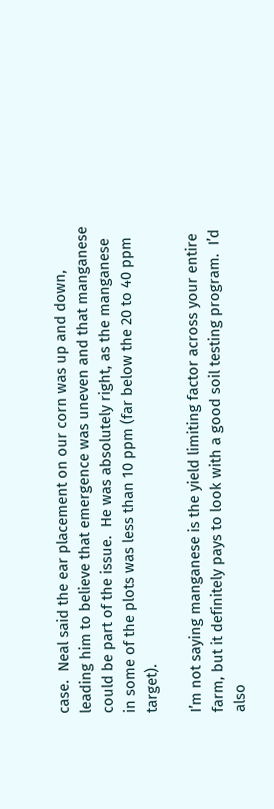case.  Neal said the ear placement on our corn was up and down, leading him to believe that emergence was uneven and that manganese could be part of the issue.  He was absolutely right, as the manganese in some of the plots was less than 10 ppm (far below the 20 to 40 ppm target).

I’m not saying manganese is the yield limiting factor across your entire farm, but it definitely pays to look with a good soil testing program.  I’d also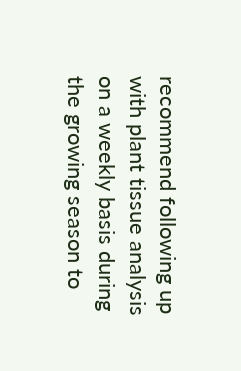recommend following up with plant tissue analysis on a weekly basis during the growing season to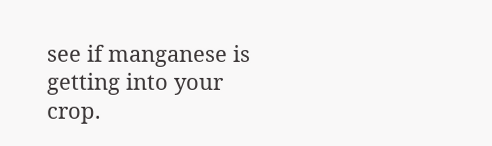see if manganese is getting into your crop.